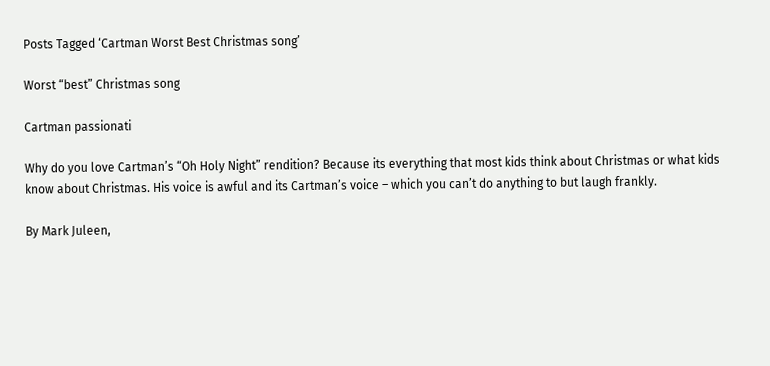Posts Tagged ‘Cartman Worst Best Christmas song’

Worst “best” Christmas song

Cartman passionati

Why do you love Cartman’s “Oh Holy Night” rendition? Because its everything that most kids think about Christmas or what kids know about Christmas. His voice is awful and its Cartman’s voice – which you can’t do anything to but laugh frankly.

By Mark Juleen,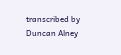transcribed by Duncan Alney